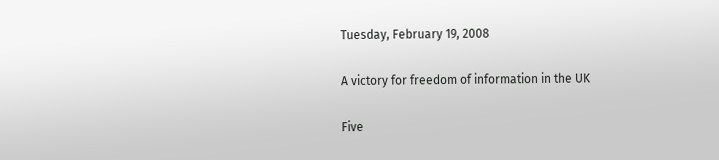Tuesday, February 19, 2008

A victory for freedom of information in the UK

Five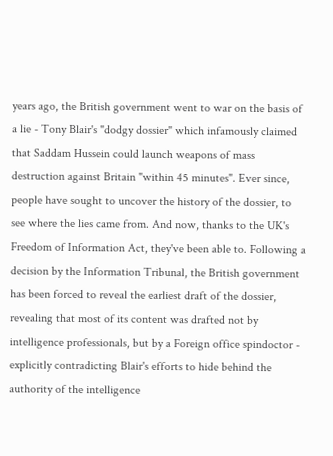years ago, the British government went to war on the basis of a lie - Tony Blair's "dodgy dossier" which infamously claimed that Saddam Hussein could launch weapons of mass destruction against Britain "within 45 minutes". Ever since, people have sought to uncover the history of the dossier, to see where the lies came from. And now, thanks to the UK's Freedom of Information Act, they've been able to. Following a decision by the Information Tribunal, the British government has been forced to reveal the earliest draft of the dossier, revealing that most of its content was drafted not by intelligence professionals, but by a Foreign office spindoctor - explicitly contradicting Blair's efforts to hide behind the authority of the intelligence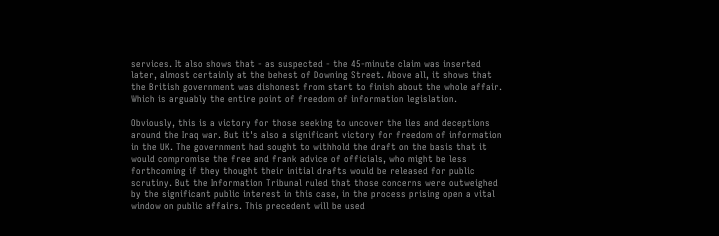services. It also shows that - as suspected - the 45-minute claim was inserted later, almost certainly at the behest of Downing Street. Above all, it shows that the British government was dishonest from start to finish about the whole affair. Which is arguably the entire point of freedom of information legislation.

Obviously, this is a victory for those seeking to uncover the lies and deceptions around the Iraq war. But it's also a significant victory for freedom of information in the UK. The government had sought to withhold the draft on the basis that it would compromise the free and frank advice of officials, who might be less forthcoming if they thought their initial drafts would be released for public scrutiny. But the Information Tribunal ruled that those concerns were outweighed by the significant public interest in this case, in the process prising open a vital window on public affairs. This precedent will be used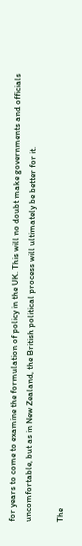for years to come to examine the formulation of policy in the UK. This will no doubt make governments and officials uncomfortable, but as in New Zealand, the British political process will ultimately be better for it.

The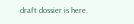draft dossier is here.